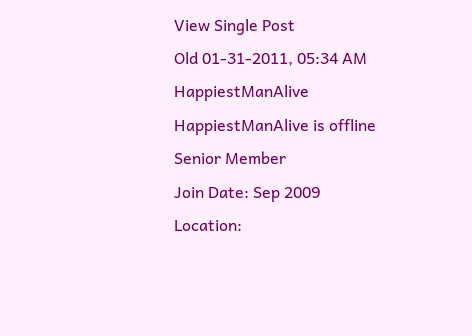View Single Post
Old 01-31-2011, 05:34 AM
HappiestManAlive HappiestManAlive is offline
Senior Member
Join Date: Sep 2009
Location: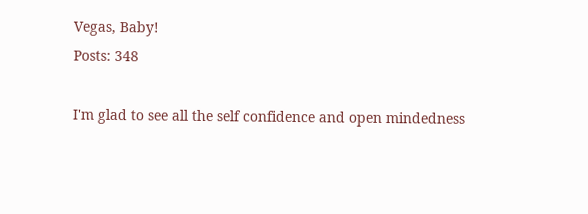Vegas, Baby!
Posts: 348

I'm glad to see all the self confidence and open mindedness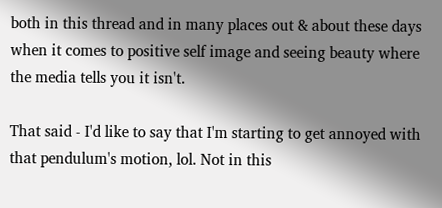both in this thread and in many places out & about these days when it comes to positive self image and seeing beauty where the media tells you it isn't.

That said - I'd like to say that I'm starting to get annoyed with that pendulum's motion, lol. Not in this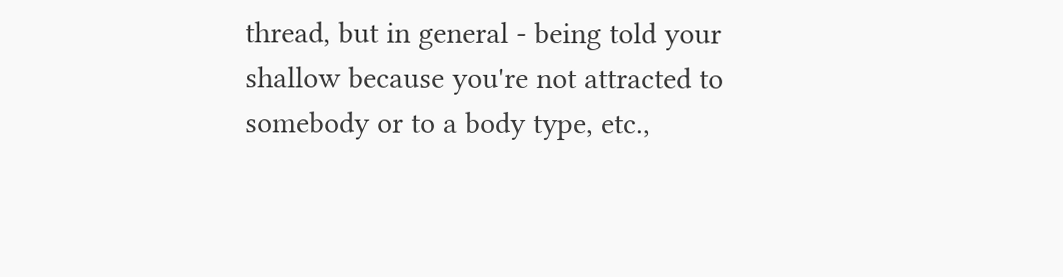thread, but in general - being told your shallow because you're not attracted to somebody or to a body type, etc.,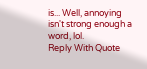is... Well, annoying isn't strong enough a word, lol.
Reply With Quote